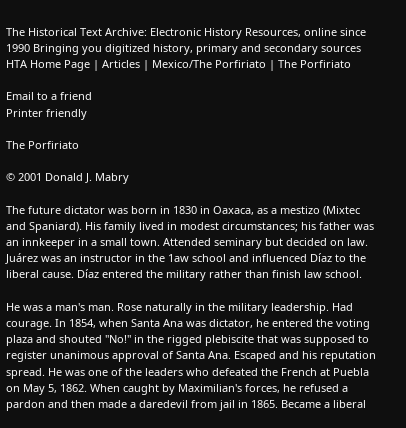The Historical Text Archive: Electronic History Resources, online since 1990 Bringing you digitized history, primary and secondary sources
HTA Home Page | Articles | Mexico/The Porfiriato | The Porfiriato

Email to a friend
Printer friendly

The Porfiriato

© 2001 Donald J. Mabry

The future dictator was born in 1830 in Oaxaca, as a mestizo (Mixtec and Spaniard). His family lived in modest circumstances; his father was an innkeeper in a small town. Attended seminary but decided on law. Juárez was an instructor in the 1aw school and influenced Díaz to the liberal cause. Díaz entered the military rather than finish law school.

He was a man's man. Rose naturally in the military leadership. Had courage. In 1854, when Santa Ana was dictator, he entered the voting plaza and shouted "No!" in the rigged plebiscite that was supposed to register unanimous approval of Santa Ana. Escaped and his reputation spread. He was one of the leaders who defeated the French at Puebla on May 5, 1862. When caught by Maximilian's forces, he refused a pardon and then made a daredevil from jail in 1865. Became a liberal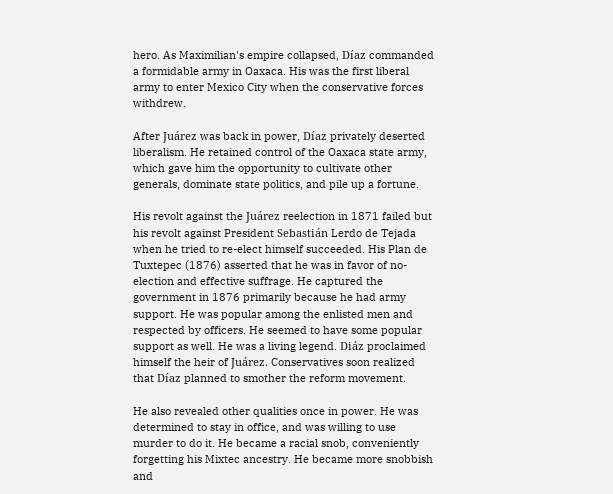hero. As Maximilian's empire collapsed, Díaz commanded a formidable army in Oaxaca. His was the first liberal army to enter Mexico City when the conservative forces withdrew.

After Juárez was back in power, Díaz privately deserted liberalism. He retained control of the Oaxaca state army, which gave him the opportunity to cultivate other generals, dominate state politics, and pile up a fortune.

His revolt against the Juárez reelection in 1871 failed but his revolt against President Sebastián Lerdo de Tejada when he tried to re-elect himself succeeded. His Plan de Tuxtepec (1876) asserted that he was in favor of no-election and effective suffrage. He captured the government in 1876 primarily because he had army support. He was popular among the enlisted men and respected by officers. He seemed to have some popular support as well. He was a living legend. Diáz proclaimed himself the heir of Juárez. Conservatives soon realized that Díaz planned to smother the reform movement.

He also revealed other qualities once in power. He was determined to stay in office, and was willing to use murder to do it. He became a racial snob, conveniently forgetting his Mixtec ancestry. He became more snobbish and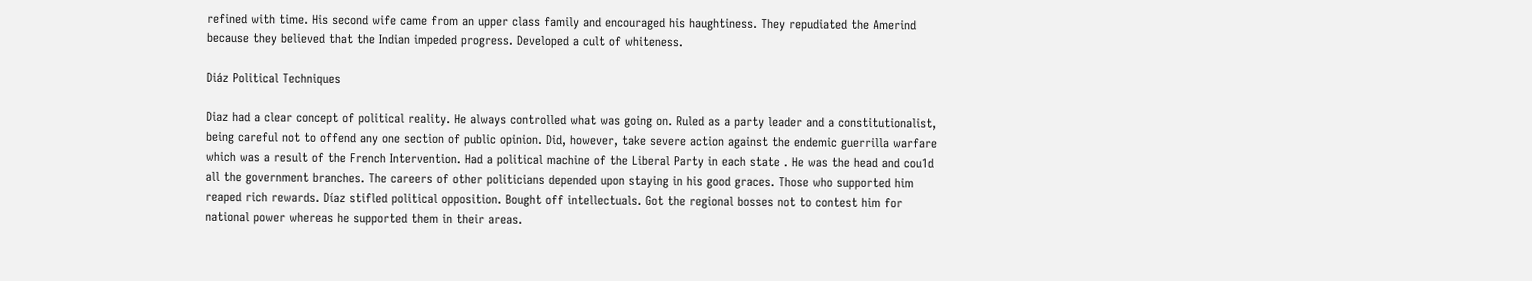refined with time. His second wife came from an upper class family and encouraged his haughtiness. They repudiated the Amerind because they believed that the Indian impeded progress. Developed a cult of whiteness.

Diáz Political Techniques

Diaz had a clear concept of political reality. He always controlled what was going on. Ruled as a party leader and a constitutionalist, being careful not to offend any one section of public opinion. Did, however, take severe action against the endemic guerrilla warfare which was a result of the French Intervention. Had a political machine of the Liberal Party in each state . He was the head and cou1d all the government branches. The careers of other politicians depended upon staying in his good graces. Those who supported him reaped rich rewards. Díaz stifled political opposition. Bought off intellectuals. Got the regional bosses not to contest him for national power whereas he supported them in their areas.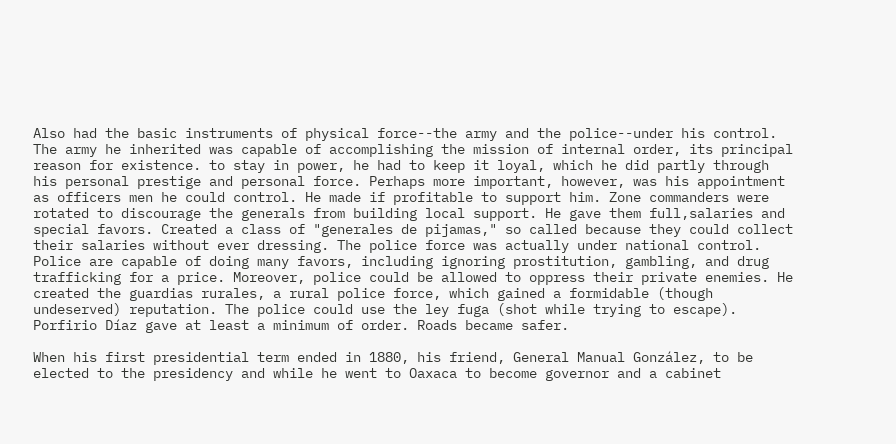Also had the basic instruments of physical force--the army and the police--under his control. The army he inherited was capable of accomplishing the mission of internal order, its principal reason for existence. to stay in power, he had to keep it loyal, which he did partly through his personal prestige and personal force. Perhaps more important, however, was his appointment as officers men he could control. He made if profitable to support him. Zone commanders were rotated to discourage the generals from building local support. He gave them full,salaries and special favors. Created a class of "generales de pijamas," so called because they could collect their salaries without ever dressing. The police force was actually under national control. Police are capable of doing many favors, including ignoring prostitution, gambling, and drug trafficking for a price. Moreover, police could be allowed to oppress their private enemies. He created the guardias rurales, a rural police force, which gained a formidable (though undeserved) reputation. The police could use the ley fuga (shot while trying to escape). Porfirio Díaz gave at least a minimum of order. Roads became safer.

When his first presidential term ended in 1880, his friend, General Manual González, to be elected to the presidency and while he went to Oaxaca to become governor and a cabinet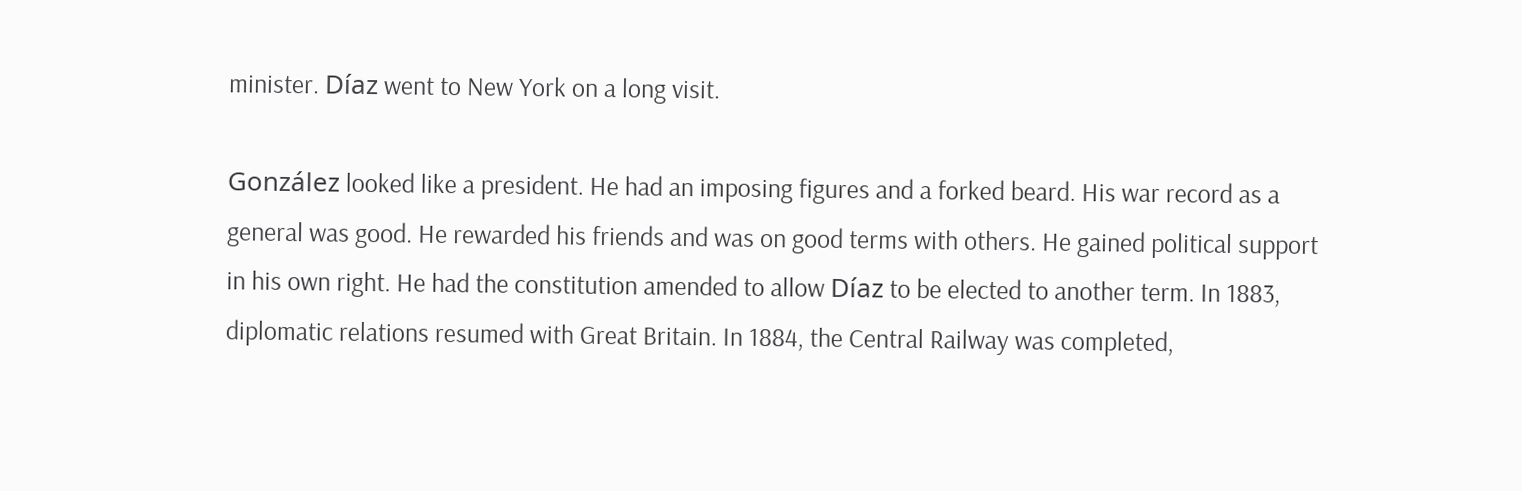minister. Díaz went to New York on a long visit.

González looked like a president. He had an imposing figures and a forked beard. His war record as a general was good. He rewarded his friends and was on good terms with others. He gained political support in his own right. He had the constitution amended to allow Díaz to be elected to another term. In 1883, diplomatic relations resumed with Great Britain. In 1884, the Central Railway was completed,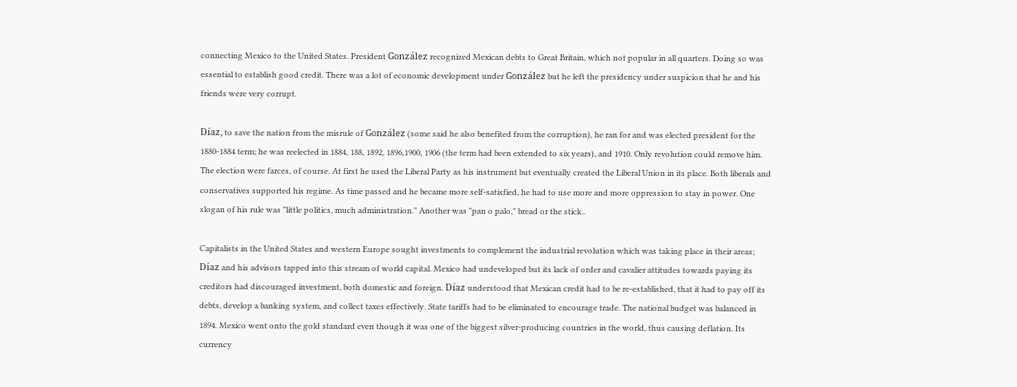connecting Mexico to the United States. President González recognized Mexican debts to Great Britain, which not popular in all quarters. Doing so was essential to establish good credit. There was a lot of economic development under González but he left the presidency under suspicion that he and his friends were very corrupt.

Díaz, to save the nation from the misrule of González (some said he also benefited from the corruption), he ran for and was elected president for the 1880-1884 term; he was reelected in 1884, 188, 1892, 1896,1900, 1906 (the term had been extended to six years), and 1910. Only revolution could remove him. The election were farces, of course. At first he used the Liberal Party as his instrument but eventually created the Liberal Union in its place. Both liberals and conservatives supported his regime. As time passed and he became more self-satisfied, he had to use more and more oppression to stay in power. One slogan of his rule was "little politics, much administration." Another was "pan o palo," bread or the stick..

Capitalists in the United States and western Europe sought investments to complement the industrial revolution which was taking place in their areas; Díaz and his advisors tapped into this stream of world capital. Mexico had undeveloped but its lack of order and cavalier attitudes towards paying its creditors had discouraged investment, both domestic and foreign. Díaz understood that Mexican credit had to be re-established, that it had to pay off its debts, develop a banking system, and collect taxes effectively. State tariffs had to be eliminated to encourage trade. The national budget was balanced in 1894. Mexico went onto the gold standard even though it was one of the biggest silver-producing countries in the world, thus causing deflation. Its currency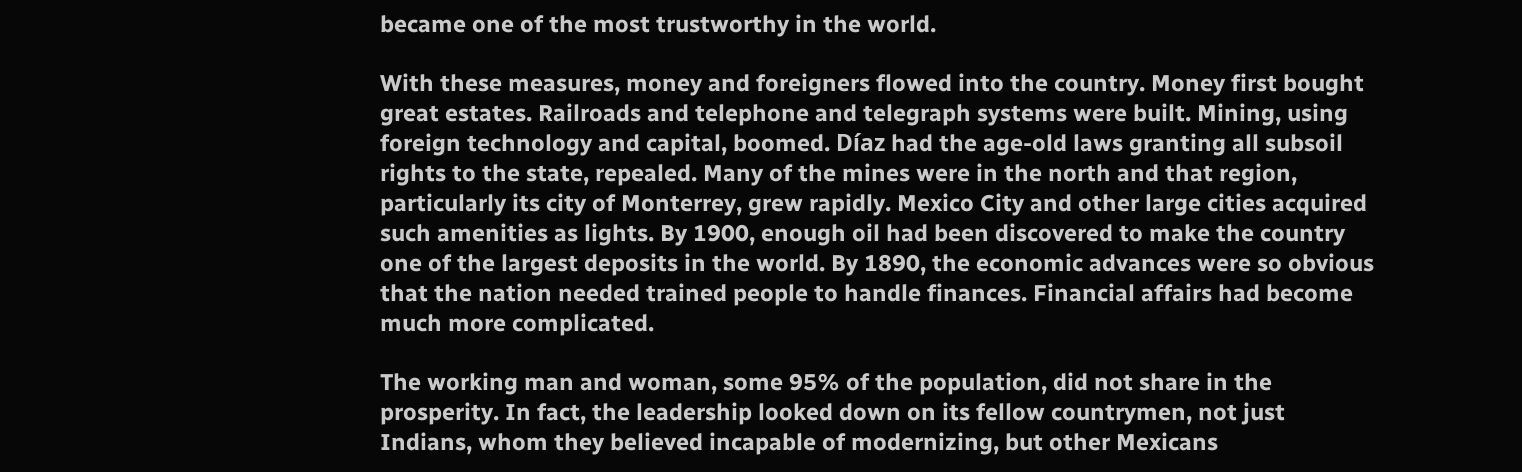became one of the most trustworthy in the world.

With these measures, money and foreigners flowed into the country. Money first bought great estates. Railroads and telephone and telegraph systems were built. Mining, using foreign technology and capital, boomed. Díaz had the age-old laws granting all subsoil rights to the state, repealed. Many of the mines were in the north and that region, particularly its city of Monterrey, grew rapidly. Mexico City and other large cities acquired such amenities as lights. By 1900, enough oil had been discovered to make the country one of the largest deposits in the world. By 1890, the economic advances were so obvious that the nation needed trained people to handle finances. Financial affairs had become much more complicated.

The working man and woman, some 95% of the population, did not share in the prosperity. In fact, the leadership looked down on its fellow countrymen, not just Indians, whom they believed incapable of modernizing, but other Mexicans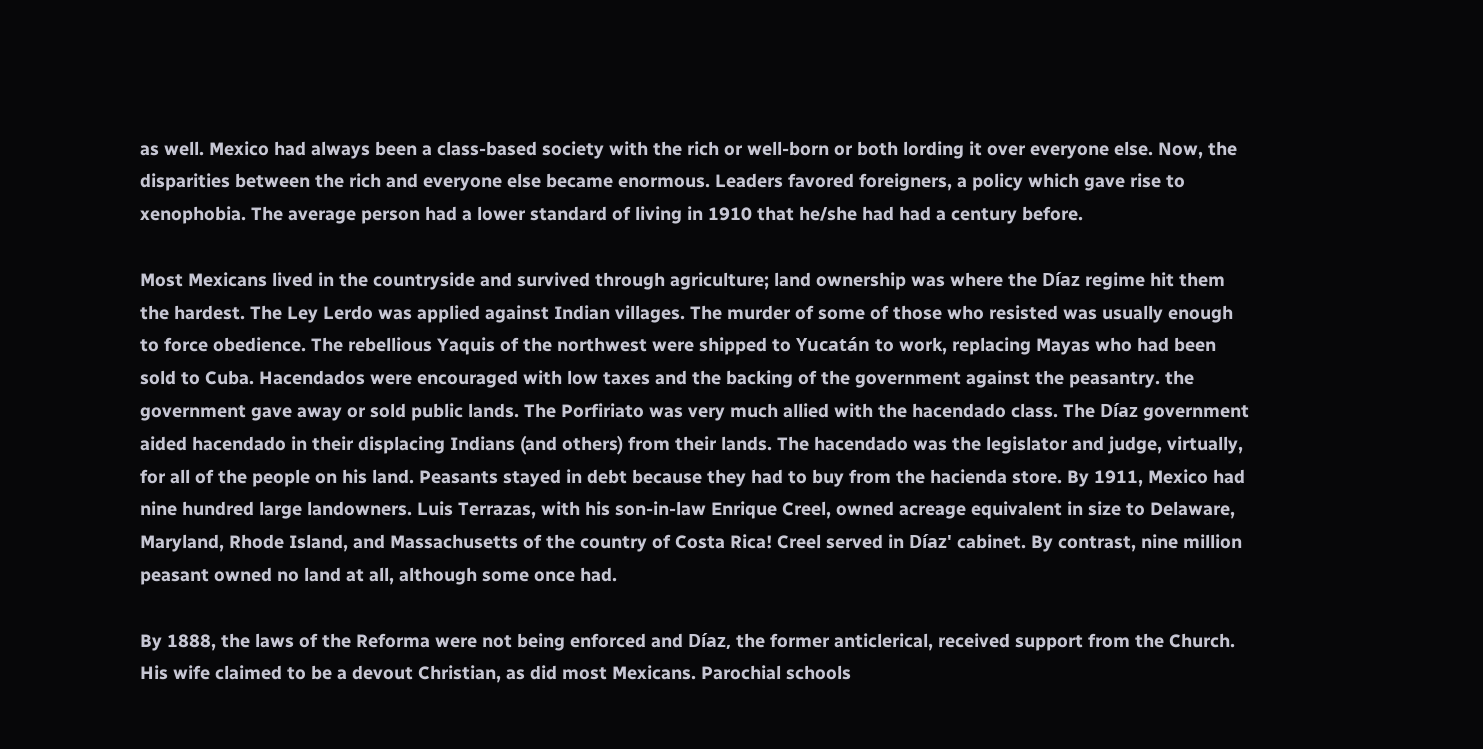as well. Mexico had always been a class-based society with the rich or well-born or both lording it over everyone else. Now, the disparities between the rich and everyone else became enormous. Leaders favored foreigners, a policy which gave rise to xenophobia. The average person had a lower standard of living in 1910 that he/she had had a century before.

Most Mexicans lived in the countryside and survived through agriculture; land ownership was where the Díaz regime hit them the hardest. The Ley Lerdo was applied against Indian villages. The murder of some of those who resisted was usually enough to force obedience. The rebellious Yaquis of the northwest were shipped to Yucatán to work, replacing Mayas who had been sold to Cuba. Hacendados were encouraged with low taxes and the backing of the government against the peasantry. the government gave away or sold public lands. The Porfiriato was very much allied with the hacendado class. The Díaz government aided hacendado in their displacing Indians (and others) from their lands. The hacendado was the legislator and judge, virtually, for all of the people on his land. Peasants stayed in debt because they had to buy from the hacienda store. By 1911, Mexico had nine hundred large landowners. Luis Terrazas, with his son-in-law Enrique Creel, owned acreage equivalent in size to Delaware, Maryland, Rhode Island, and Massachusetts of the country of Costa Rica! Creel served in Díaz' cabinet. By contrast, nine million peasant owned no land at all, although some once had.

By 1888, the laws of the Reforma were not being enforced and Díaz, the former anticlerical, received support from the Church. His wife claimed to be a devout Christian, as did most Mexicans. Parochial schools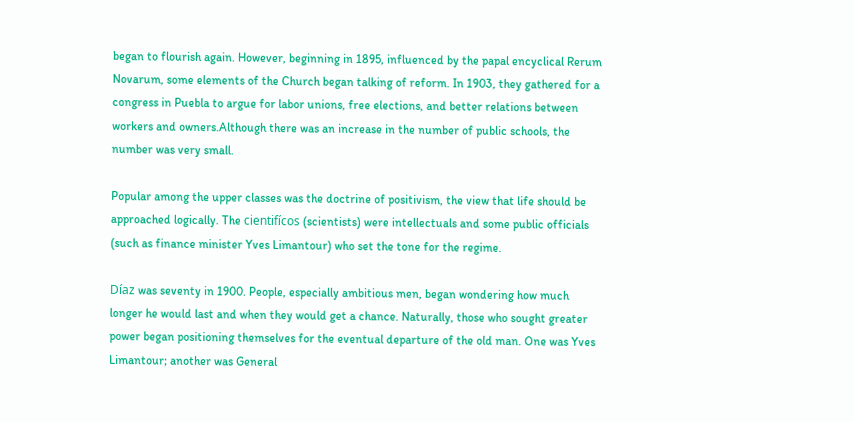began to flourish again. However, beginning in 1895, influenced by the papal encyclical Rerum Novarum, some elements of the Church began talking of reform. In 1903, they gathered for a congress in Puebla to argue for labor unions, free elections, and better relations between workers and owners.Although there was an increase in the number of public schools, the number was very small.

Popular among the upper classes was the doctrine of positivism, the view that life should be approached logically. The cientifícos (scientists) were intellectuals and some public officials (such as finance minister Yves Limantour) who set the tone for the regime.

Díaz was seventy in 1900. People, especially ambitious men, began wondering how much longer he would last and when they would get a chance. Naturally, those who sought greater power began positioning themselves for the eventual departure of the old man. One was Yves Limantour; another was General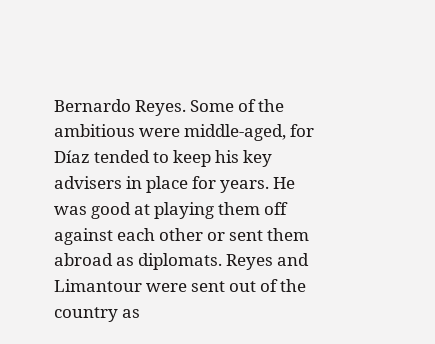Bernardo Reyes. Some of the ambitious were middle-aged, for Díaz tended to keep his key advisers in place for years. He was good at playing them off against each other or sent them abroad as diplomats. Reyes and Limantour were sent out of the country as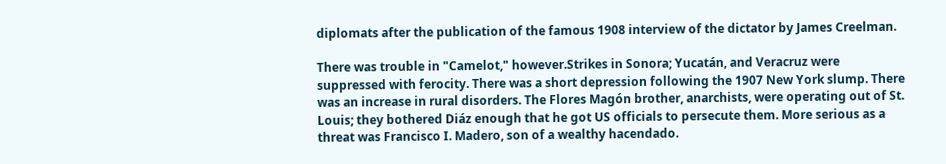diplomats after the publication of the famous 1908 interview of the dictator by James Creelman.

There was trouble in "Camelot," however.Strikes in Sonora; Yucatán, and Veracruz were suppressed with ferocity. There was a short depression following the 1907 New York slump. There was an increase in rural disorders. The Flores Magón brother, anarchists, were operating out of St. Louis; they bothered Diáz enough that he got US officials to persecute them. More serious as a threat was Francisco I. Madero, son of a wealthy hacendado.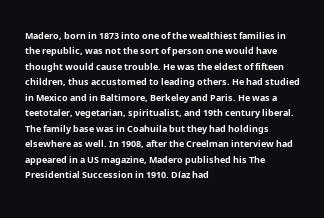Madero, born in 1873 into one of the wealthiest families in the republic, was not the sort of person one would have thought would cause trouble. He was the eldest of fifteen children, thus accustomed to leading others. He had studied in Mexico and in Baltimore, Berkeley and Paris. He was a teetotaler, vegetarian, spiritualist, and 19th century liberal. The family base was in Coahuila but they had holdings elsewhere as well. In 1908, after the Creelman interview had appeared in a US magazine, Madero published his The Presidential Succession in 1910. Díaz had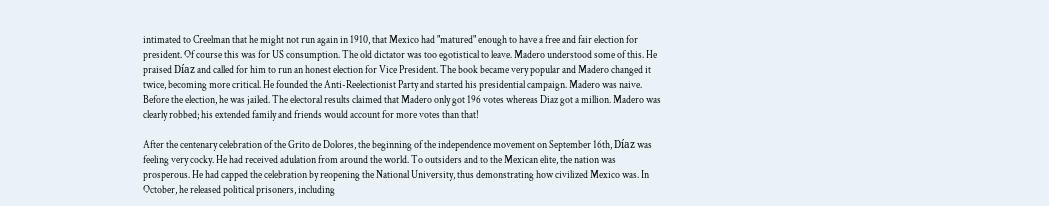intimated to Creelman that he might not run again in 1910, that Mexico had "matured" enough to have a free and fair election for president. Of course this was for US consumption. The old dictator was too egotistical to leave. Madero understood some of this. He praised Díaz and called for him to run an honest election for Vice President. The book became very popular and Madero changed it twice, becoming more critical. He founded the Anti-Reelectionist Party and started his presidential campaign. Madero was naive. Before the election, he was jailed. The electoral results claimed that Madero only got 196 votes whereas Diaz got a million. Madero was clearly robbed; his extended family and friends would account for more votes than that!

After the centenary celebration of the Grito de Dolores, the beginning of the independence movement on September 16th, Díaz was feeling very cocky. He had received adulation from around the world. To outsiders and to the Mexican elite, the nation was prosperous. He had capped the celebration by reopening the National University, thus demonstrating how civilized Mexico was. In October, he released political prisoners, including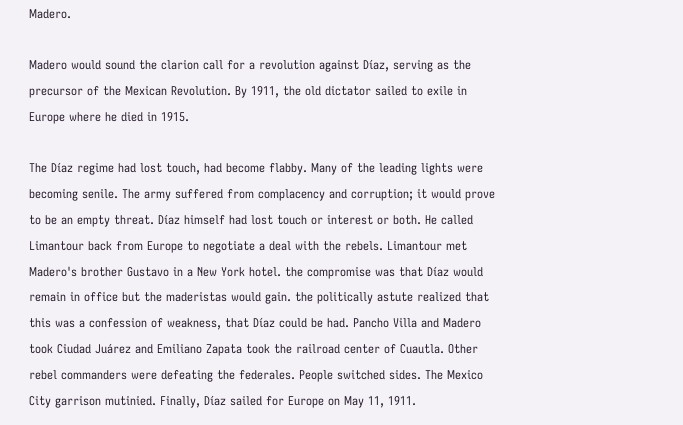Madero.

Madero would sound the clarion call for a revolution against Díaz, serving as the precursor of the Mexican Revolution. By 1911, the old dictator sailed to exile in Europe where he died in 1915.

The Díaz regime had lost touch, had become flabby. Many of the leading lights were becoming senile. The army suffered from complacency and corruption; it would prove to be an empty threat. Díaz himself had lost touch or interest or both. He called Limantour back from Europe to negotiate a deal with the rebels. Limantour met Madero's brother Gustavo in a New York hotel. the compromise was that Díaz would remain in office but the maderistas would gain. the politically astute realized that this was a confession of weakness, that Díaz could be had. Pancho Villa and Madero took Ciudad Juárez and Emiliano Zapata took the railroad center of Cuautla. Other rebel commanders were defeating the federales. People switched sides. The Mexico City garrison mutinied. Finally, Díaz sailed for Europe on May 11, 1911.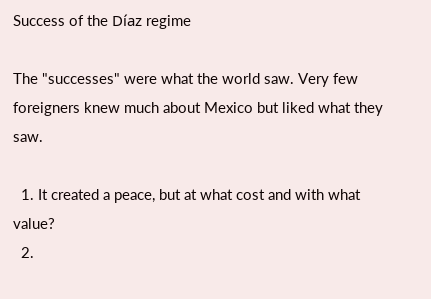Success of the Díaz regime

The "successes" were what the world saw. Very few foreigners knew much about Mexico but liked what they saw.

  1. It created a peace, but at what cost and with what value?
  2.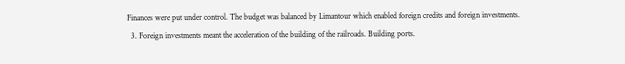Finances were put under control. The budget was balanced by Limantour which enabled foreign credits and foreign investments.
  3. Foreign investments meant the acceleration of the building of the railroads. Building ports.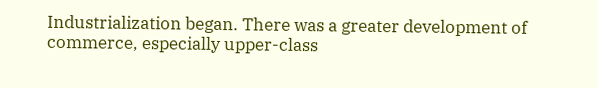Industrialization began. There was a greater development of commerce, especially upper-class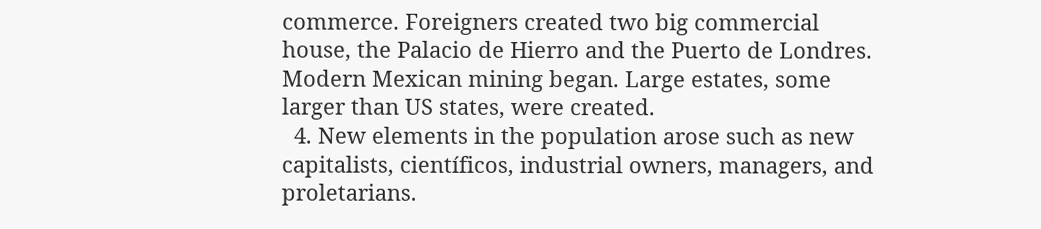commerce. Foreigners created two big commercial house, the Palacio de Hierro and the Puerto de Londres. Modern Mexican mining began. Large estates, some larger than US states, were created.
  4. New elements in the population arose such as new capitalists, científicos, industrial owners, managers, and proletarians.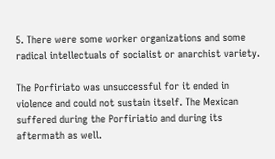5. There were some worker organizations and some radical intellectuals of socialist or anarchist variety.

The Porfiriato was unsuccessful for it ended in violence and could not sustain itself. The Mexican suffered during the Porfiriatio and during its aftermath as well.